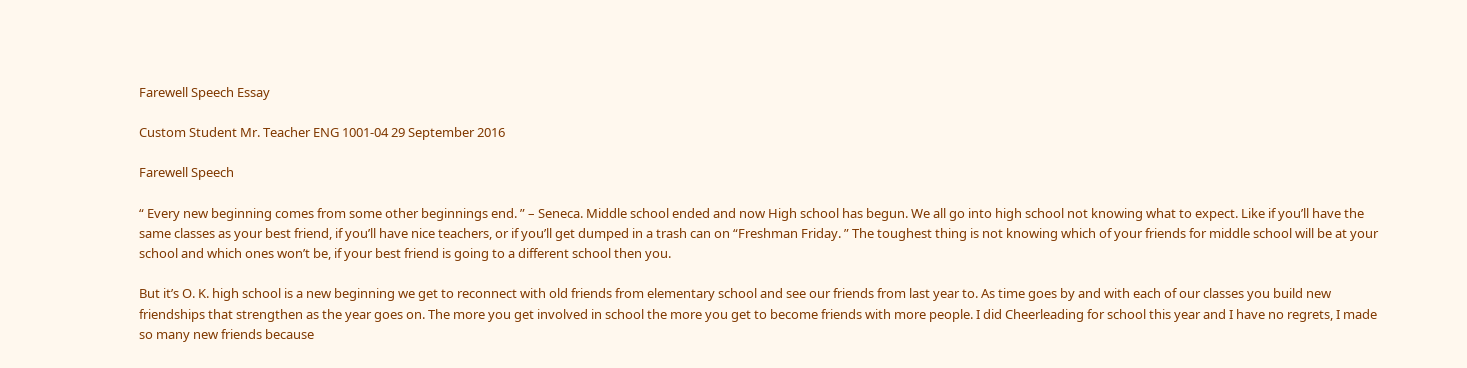Farewell Speech Essay

Custom Student Mr. Teacher ENG 1001-04 29 September 2016

Farewell Speech

“ Every new beginning comes from some other beginnings end. ” – Seneca. Middle school ended and now High school has begun. We all go into high school not knowing what to expect. Like if you’ll have the same classes as your best friend, if you’ll have nice teachers, or if you’ll get dumped in a trash can on “Freshman Friday. ” The toughest thing is not knowing which of your friends for middle school will be at your school and which ones won’t be, if your best friend is going to a different school then you.

But it’s O. K. high school is a new beginning we get to reconnect with old friends from elementary school and see our friends from last year to. As time goes by and with each of our classes you build new friendships that strengthen as the year goes on. The more you get involved in school the more you get to become friends with more people. I did Cheerleading for school this year and I have no regrets, I made so many new friends because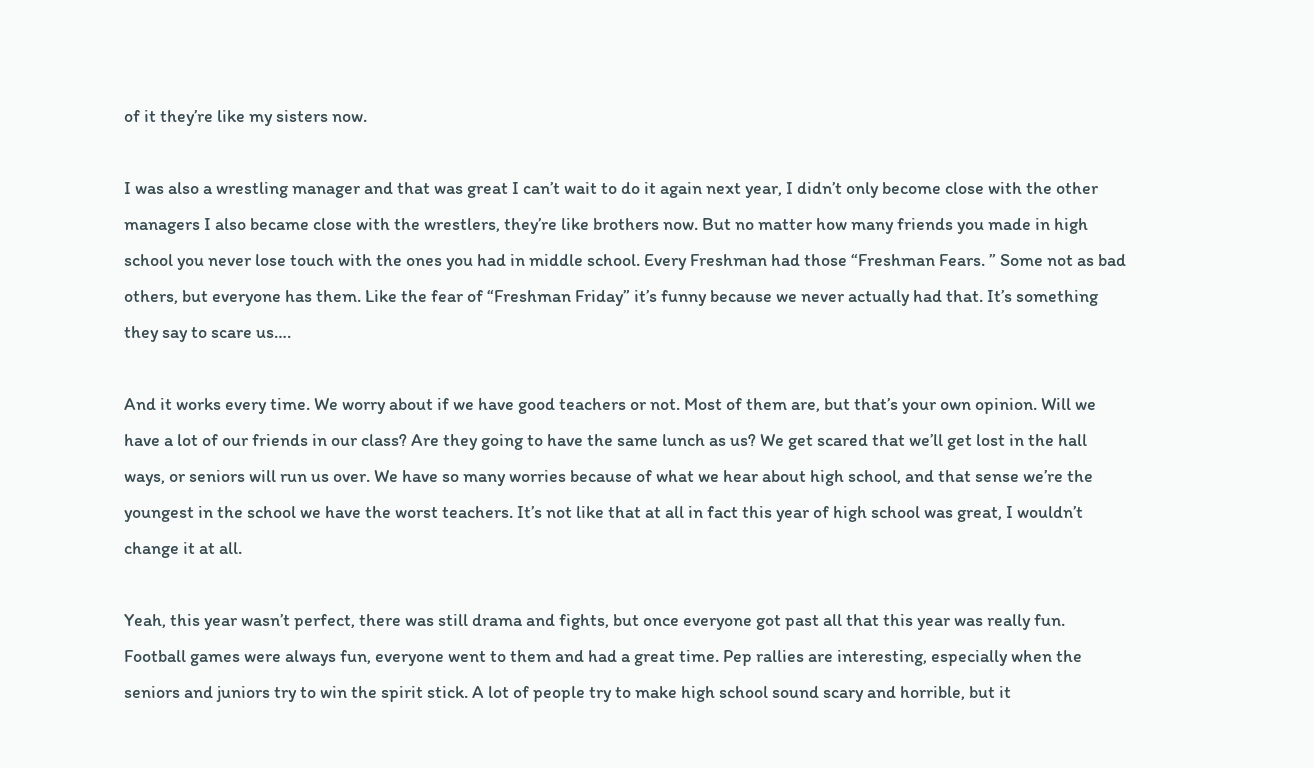of it they’re like my sisters now.

I was also a wrestling manager and that was great I can’t wait to do it again next year, I didn’t only become close with the other managers I also became close with the wrestlers, they’re like brothers now. But no matter how many friends you made in high school you never lose touch with the ones you had in middle school. Every Freshman had those “Freshman Fears. ” Some not as bad others, but everyone has them. Like the fear of “Freshman Friday” it’s funny because we never actually had that. It’s something they say to scare us….

And it works every time. We worry about if we have good teachers or not. Most of them are, but that’s your own opinion. Will we have a lot of our friends in our class? Are they going to have the same lunch as us? We get scared that we’ll get lost in the hall ways, or seniors will run us over. We have so many worries because of what we hear about high school, and that sense we’re the youngest in the school we have the worst teachers. It’s not like that at all in fact this year of high school was great, I wouldn’t change it at all.

Yeah, this year wasn’t perfect, there was still drama and fights, but once everyone got past all that this year was really fun. Football games were always fun, everyone went to them and had a great time. Pep rallies are interesting, especially when the seniors and juniors try to win the spirit stick. A lot of people try to make high school sound scary and horrible, but it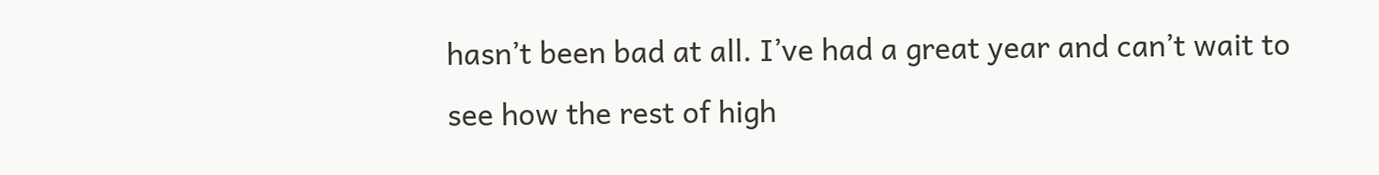hasn’t been bad at all. I’ve had a great year and can’t wait to see how the rest of high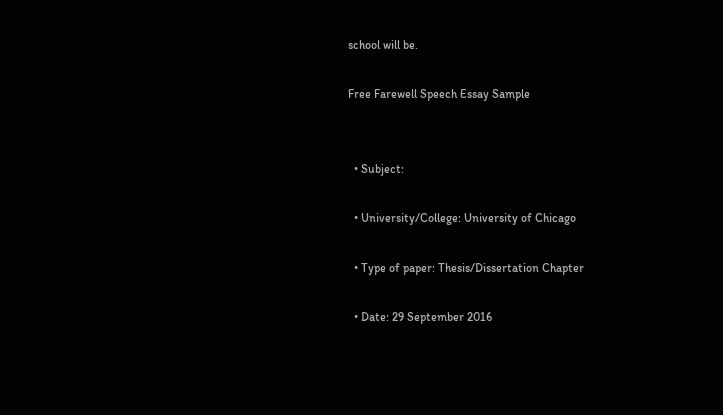school will be.

Free Farewell Speech Essay Sample


  • Subject:

  • University/College: University of Chicago

  • Type of paper: Thesis/Dissertation Chapter

  • Date: 29 September 2016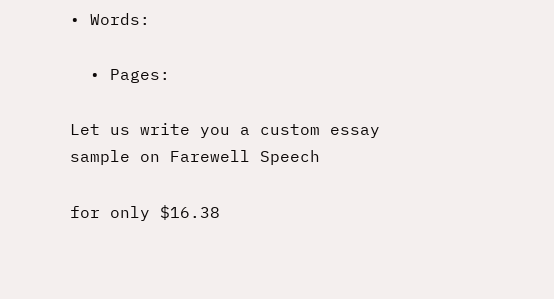• Words:

  • Pages:

Let us write you a custom essay sample on Farewell Speech

for only $16.38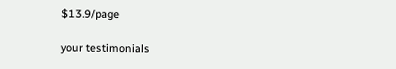$13.9/page

your testimonials